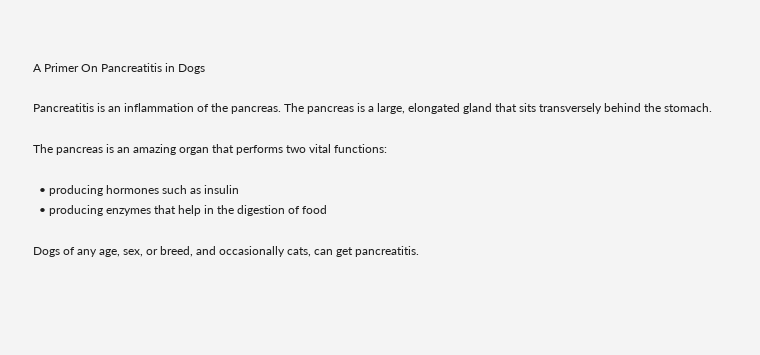A Primer On Pancreatitis in Dogs

Pancreatitis is an inflammation of the pancreas. The pancreas is a large, elongated gland that sits transversely behind the stomach.

The pancreas is an amazing organ that performs two vital functions:

  • producing hormones such as insulin
  • producing enzymes that help in the digestion of food

Dogs of any age, sex, or breed, and occasionally cats, can get pancreatitis.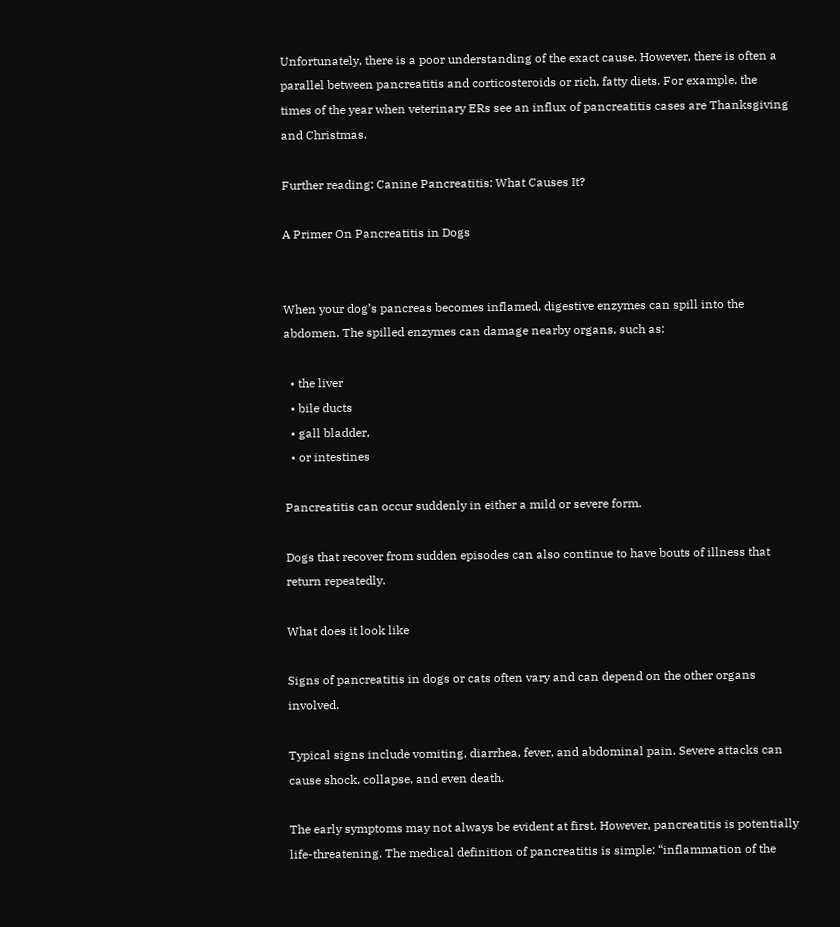Unfortunately, there is a poor understanding of the exact cause. However, there is often a parallel between pancreatitis and corticosteroids or rich, fatty diets. For example, the times of the year when veterinary ERs see an influx of pancreatitis cases are Thanksgiving and Christmas.

Further reading: Canine Pancreatitis: What Causes It?

A Primer On Pancreatitis in Dogs


When your dog’s pancreas becomes inflamed, digestive enzymes can spill into the abdomen. The spilled enzymes can damage nearby organs, such as:

  • the liver
  • bile ducts
  • gall bladder,
  • or intestines

Pancreatitis can occur suddenly in either a mild or severe form.

Dogs that recover from sudden episodes can also continue to have bouts of illness that return repeatedly.

What does it look like

Signs of pancreatitis in dogs or cats often vary and can depend on the other organs involved.

Typical signs include vomiting, diarrhea, fever, and abdominal pain. Severe attacks can cause shock, collapse, and even death.

The early symptoms may not always be evident at first. However, pancreatitis is potentially life-threatening. The medical definition of pancreatitis is simple: “inflammation of the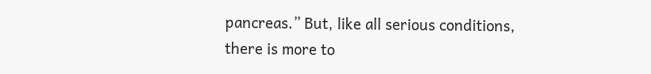pancreas.” But, like all serious conditions, there is more to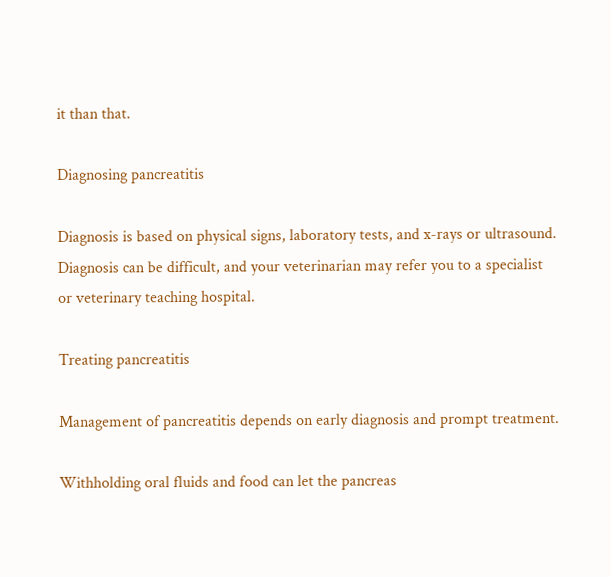it than that.

Diagnosing pancreatitis

Diagnosis is based on physical signs, laboratory tests, and x-rays or ultrasound. Diagnosis can be difficult, and your veterinarian may refer you to a specialist or veterinary teaching hospital.

Treating pancreatitis

Management of pancreatitis depends on early diagnosis and prompt treatment.

Withholding oral fluids and food can let the pancreas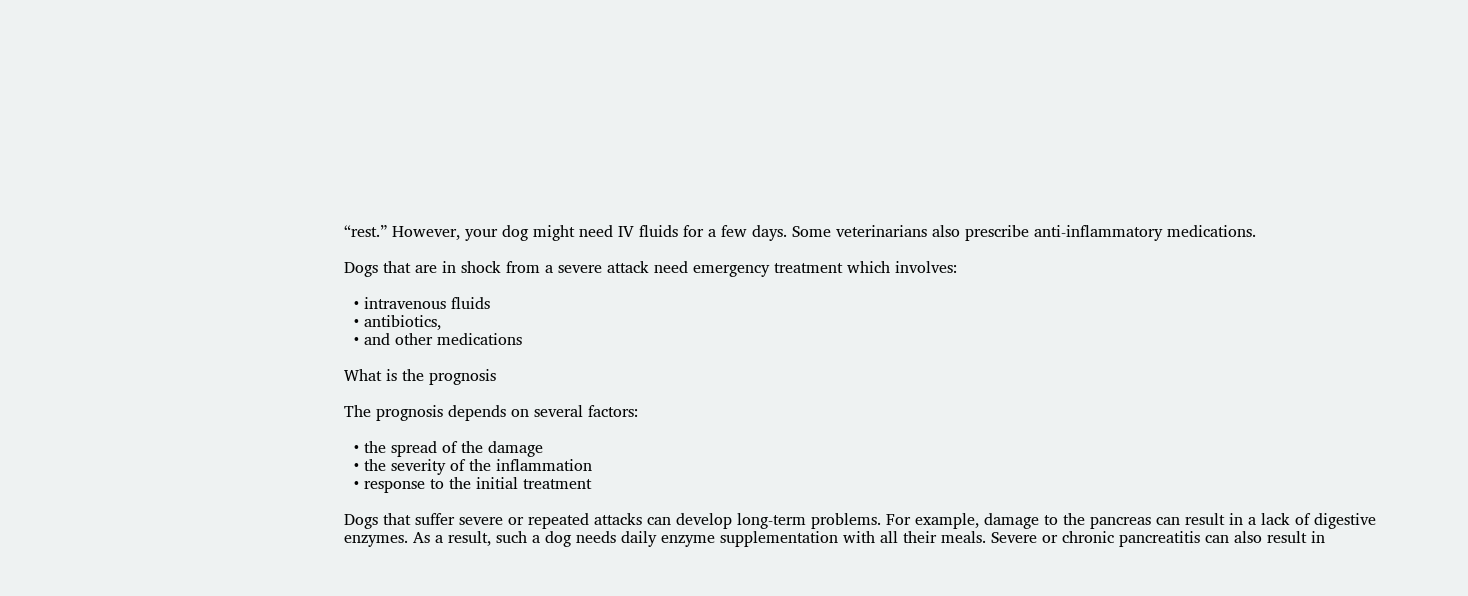“rest.” However, your dog might need IV fluids for a few days. Some veterinarians also prescribe anti-inflammatory medications.

Dogs that are in shock from a severe attack need emergency treatment which involves:

  • intravenous fluids
  • antibiotics,
  • and other medications

What is the prognosis

The prognosis depends on several factors:

  • the spread of the damage
  • the severity of the inflammation
  • response to the initial treatment

Dogs that suffer severe or repeated attacks can develop long-term problems. For example, damage to the pancreas can result in a lack of digestive enzymes. As a result, such a dog needs daily enzyme supplementation with all their meals. Severe or chronic pancreatitis can also result in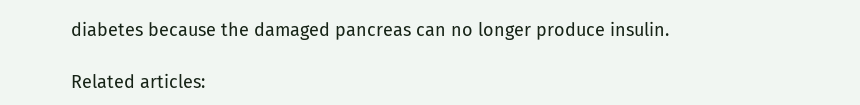diabetes because the damaged pancreas can no longer produce insulin.

Related articles: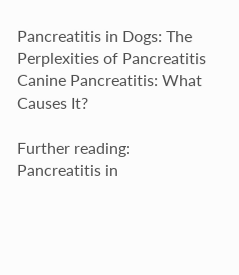Pancreatitis in Dogs: The Perplexities of Pancreatitis
Canine Pancreatitis: What Causes It?

Further reading:
Pancreatitis in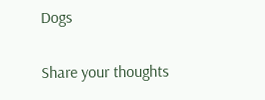Dogs

Share your thoughts